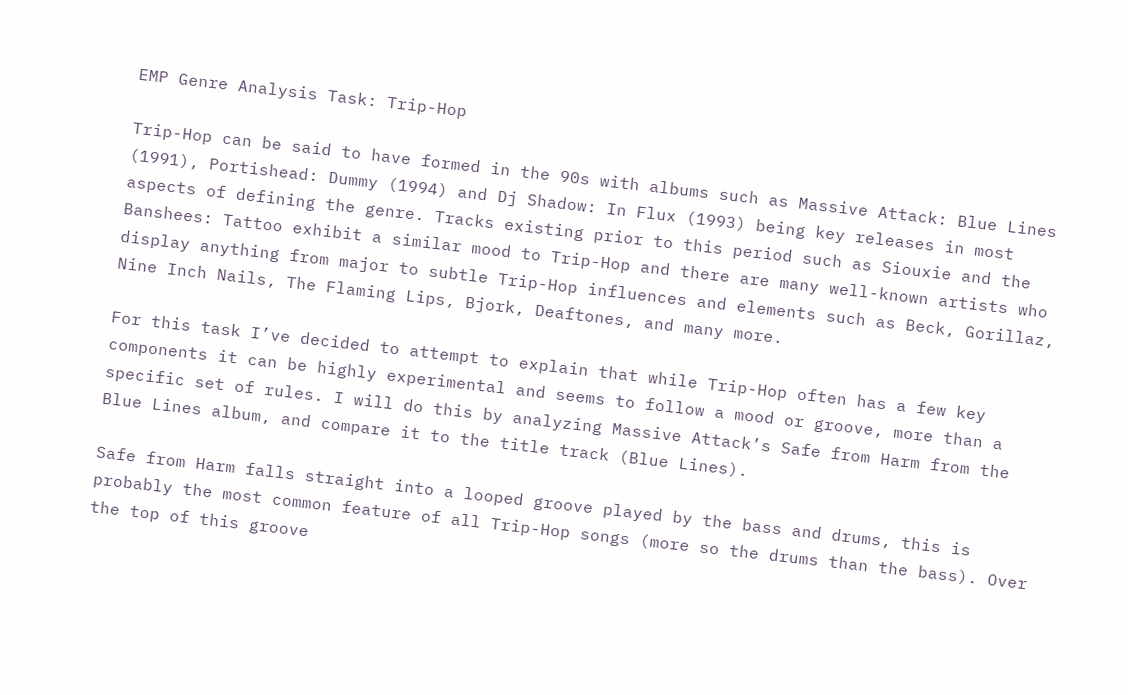EMP Genre Analysis Task: Trip-Hop

Trip-Hop can be said to have formed in the 90s with albums such as Massive Attack: Blue Lines (1991), Portishead: Dummy (1994) and Dj Shadow: In Flux (1993) being key releases in most aspects of defining the genre. Tracks existing prior to this period such as Siouxie and the Banshees: Tattoo exhibit a similar mood to Trip-Hop and there are many well-known artists who display anything from major to subtle Trip-Hop influences and elements such as Beck, Gorillaz, Nine Inch Nails, The Flaming Lips, Bjork, Deaftones, and many more.

For this task I’ve decided to attempt to explain that while Trip-Hop often has a few key components it can be highly experimental and seems to follow a mood or groove, more than a specific set of rules. I will do this by analyzing Massive Attack’s Safe from Harm from the Blue Lines album, and compare it to the title track (Blue Lines).

Safe from Harm falls straight into a looped groove played by the bass and drums, this is probably the most common feature of all Trip-Hop songs (more so the drums than the bass). Over the top of this groove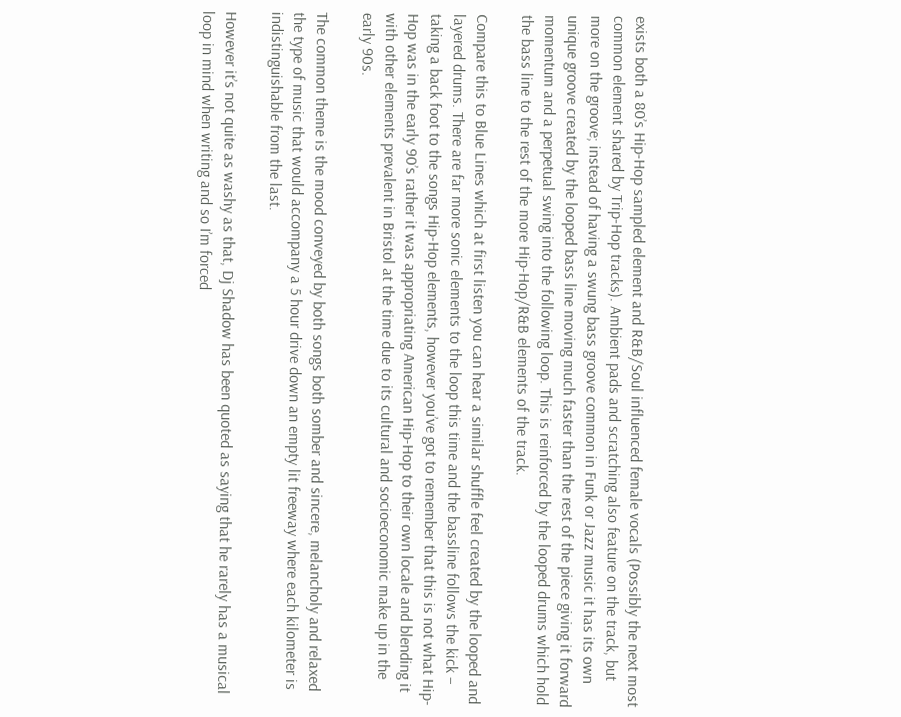exists both a 80’s Hip-Hop sampled element and R&B/Soul influenced female vocals (Possibly the next most common element shared by Trip-Hop tracks). Ambient pads and scratching also feature on the track, but more on the groove; instead of having a swung bass groove common in Funk or Jazz music it has its own unique groove created by the looped bass line moving much faster than the rest of the piece giving it forward momentum and a perpetual swing into the following loop. This is reinforced by the looped drums which hold the bass line to the rest of the more Hip-Hop/R&B elements of the track.

Compare this to Blue Lines which at first listen you can hear a similar shuffle feel created by the looped and layered drums. There are far more sonic elements to the loop this time and the bassline follows the kick – taking a back foot to the songs Hip-Hop elements, however you’ve got to remember that this is not what Hip-Hop was in the early 90’s rather it was appropriating American Hip-Hop to their own locale and blending it with other elements prevalent in Bristol at the time due to its cultural and socioeconomic make up in the early 90s.

The common theme is the mood conveyed by both songs both somber and sincere, melancholy and relaxed the type of music that would accompany a 5 hour drive down an empty lit freeway where each kilometer is indistinguishable from the last.

However it’s not quite as washy as that, Dj Shadow has been quoted as saying that he rarely has a musical loop in mind when writing and so I’m forced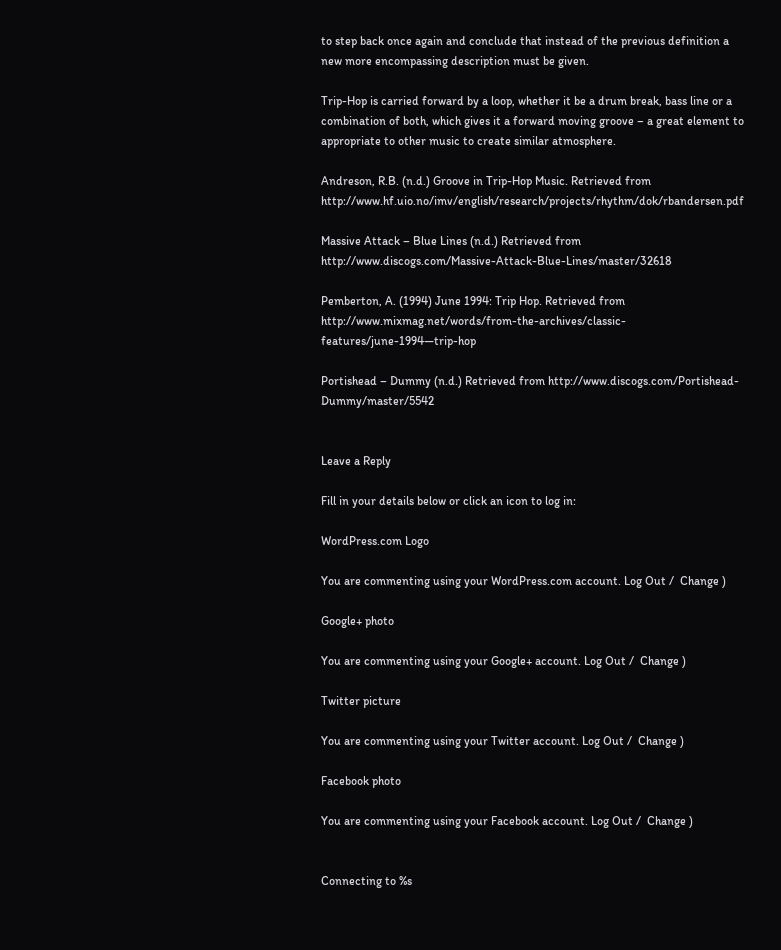to step back once again and conclude that instead of the previous definition a new more encompassing description must be given.

Trip-Hop is carried forward by a loop, whether it be a drum break, bass line or a combination of both, which gives it a forward moving groove – a great element to appropriate to other music to create similar atmosphere.

Andreson, R.B. (n.d.) Groove in Trip-Hop Music. Retrieved from http://www.hf.uio.no/imv/english/research/projects/rhythm/dok/rbandersen.pdf

Massive Attack – Blue Lines (n.d.) Retrieved from http://www.discogs.com/Massive-Attack-Blue-Lines/master/32618

Pemberton, A. (1994) June 1994: Trip Hop. Retrieved from http://www.mixmag.net/words/from-the-archives/classic-features/june-1994—trip-hop

Portishead – Dummy (n.d.) Retrieved from http://www.discogs.com/Portishead-Dummy/master/5542


Leave a Reply

Fill in your details below or click an icon to log in:

WordPress.com Logo

You are commenting using your WordPress.com account. Log Out /  Change )

Google+ photo

You are commenting using your Google+ account. Log Out /  Change )

Twitter picture

You are commenting using your Twitter account. Log Out /  Change )

Facebook photo

You are commenting using your Facebook account. Log Out /  Change )


Connecting to %s